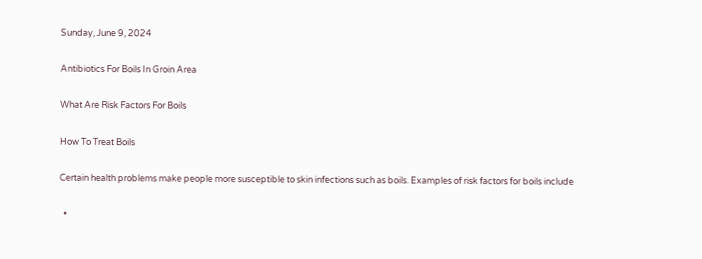Sunday, June 9, 2024

Antibiotics For Boils In Groin Area

What Are Risk Factors For Boils

How To Treat Boils

Certain health problems make people more susceptible to skin infections such as boils. Examples of risk factors for boils include

  •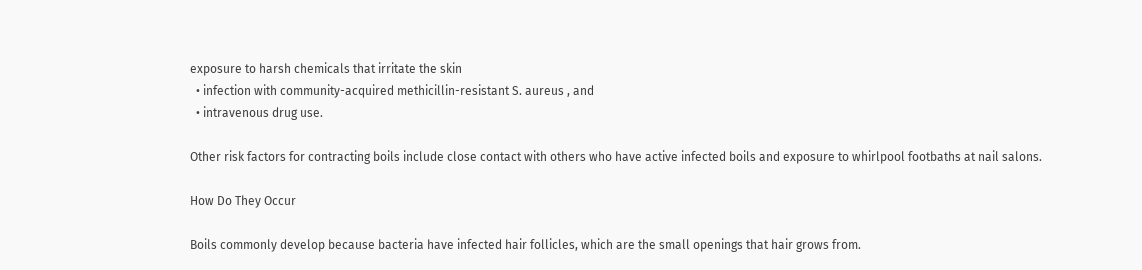exposure to harsh chemicals that irritate the skin
  • infection with community-acquired methicillin-resistant S. aureus , and
  • intravenous drug use.

Other risk factors for contracting boils include close contact with others who have active infected boils and exposure to whirlpool footbaths at nail salons.

How Do They Occur

Boils commonly develop because bacteria have infected hair follicles, which are the small openings that hair grows from.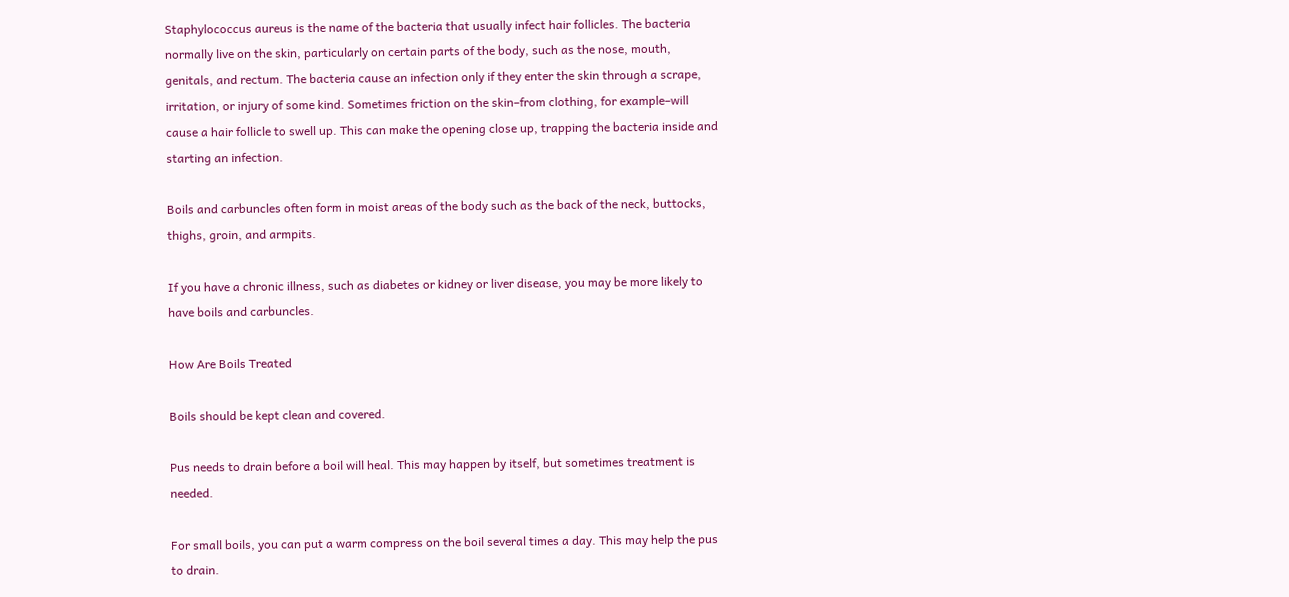Staphylococcus aureus is the name of the bacteria that usually infect hair follicles. The bacteria normally live on the skin, particularly on certain parts of the body, such as the nose, mouth, genitals, and rectum. The bacteria cause an infection only if they enter the skin through a scrape, irritation, or injury of some kind. Sometimes friction on the skin–from clothing, for example–will cause a hair follicle to swell up. This can make the opening close up, trapping the bacteria inside and starting an infection.

Boils and carbuncles often form in moist areas of the body such as the back of the neck, buttocks, thighs, groin, and armpits.

If you have a chronic illness, such as diabetes or kidney or liver disease, you may be more likely to have boils and carbuncles.

How Are Boils Treated

Boils should be kept clean and covered.

Pus needs to drain before a boil will heal. This may happen by itself, but sometimes treatment is needed.

For small boils, you can put a warm compress on the boil several times a day. This may help the pus to drain.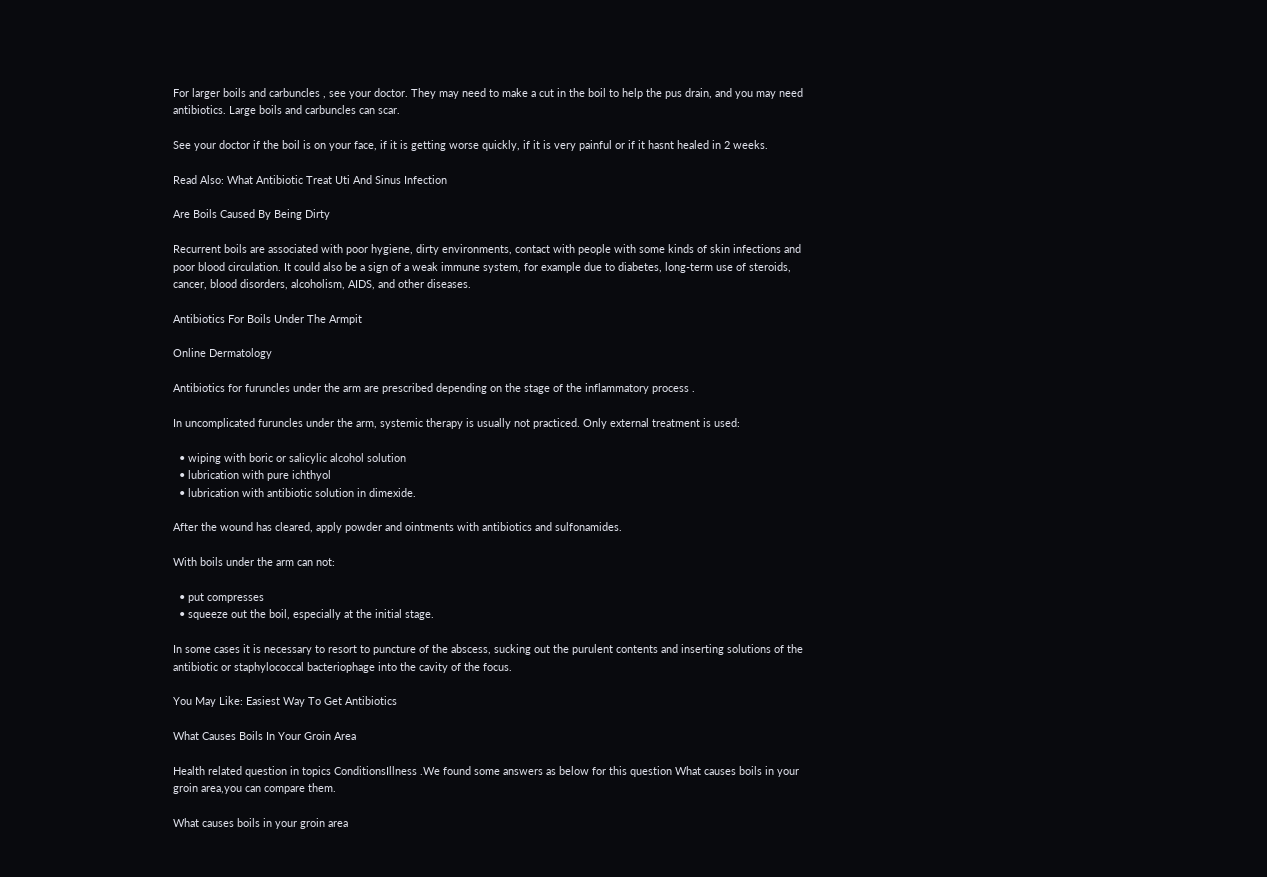For larger boils and carbuncles , see your doctor. They may need to make a cut in the boil to help the pus drain, and you may need antibiotics. Large boils and carbuncles can scar.

See your doctor if the boil is on your face, if it is getting worse quickly, if it is very painful or if it hasnt healed in 2 weeks.

Read Also: What Antibiotic Treat Uti And Sinus Infection

Are Boils Caused By Being Dirty

Recurrent boils are associated with poor hygiene, dirty environments, contact with people with some kinds of skin infections and poor blood circulation. It could also be a sign of a weak immune system, for example due to diabetes, long-term use of steroids, cancer, blood disorders, alcoholism, AIDS, and other diseases.

Antibiotics For Boils Under The Armpit

Online Dermatology

Antibiotics for furuncles under the arm are prescribed depending on the stage of the inflammatory process .

In uncomplicated furuncles under the arm, systemic therapy is usually not practiced. Only external treatment is used:

  • wiping with boric or salicylic alcohol solution
  • lubrication with pure ichthyol
  • lubrication with antibiotic solution in dimexide.

After the wound has cleared, apply powder and ointments with antibiotics and sulfonamides.

With boils under the arm can not:

  • put compresses
  • squeeze out the boil, especially at the initial stage.

In some cases it is necessary to resort to puncture of the abscess, sucking out the purulent contents and inserting solutions of the antibiotic or staphylococcal bacteriophage into the cavity of the focus.

You May Like: Easiest Way To Get Antibiotics

What Causes Boils In Your Groin Area

Health related question in topics ConditionsIllness .We found some answers as below for this question What causes boils in your groin area,you can compare them.

What causes boils in your groin area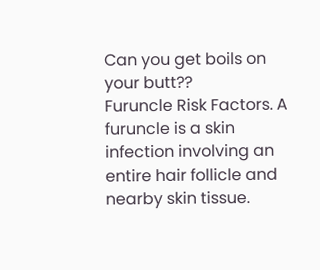Can you get boils on your butt??
Furuncle Risk Factors. A furuncle is a skin infection involving an entire hair follicle and nearby skin tissue.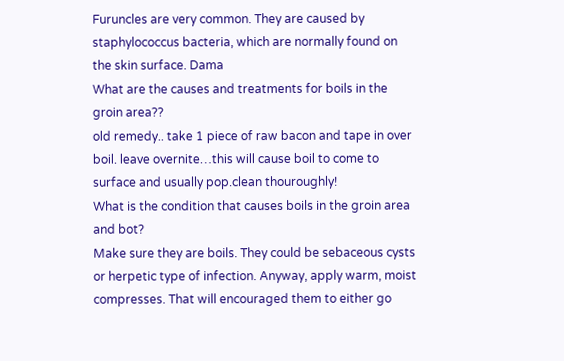Furuncles are very common. They are caused by staphylococcus bacteria, which are normally found on the skin surface. Dama
What are the causes and treatments for boils in the groin area??
old remedy.. take 1 piece of raw bacon and tape in over boil. leave overnite…this will cause boil to come to surface and usually pop.clean thouroughly!
What is the condition that causes boils in the groin area and bot?
Make sure they are boils. They could be sebaceous cysts or herpetic type of infection. Anyway, apply warm, moist compresses. That will encouraged them to either go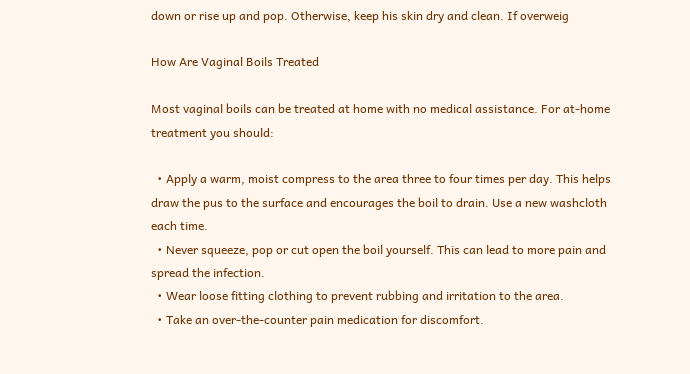down or rise up and pop. Otherwise, keep his skin dry and clean. If overweig

How Are Vaginal Boils Treated

Most vaginal boils can be treated at home with no medical assistance. For at-home treatment you should:

  • Apply a warm, moist compress to the area three to four times per day. This helps draw the pus to the surface and encourages the boil to drain. Use a new washcloth each time.
  • Never squeeze, pop or cut open the boil yourself. This can lead to more pain and spread the infection.
  • Wear loose fitting clothing to prevent rubbing and irritation to the area.
  • Take an over-the-counter pain medication for discomfort.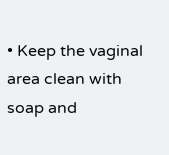• Keep the vaginal area clean with soap and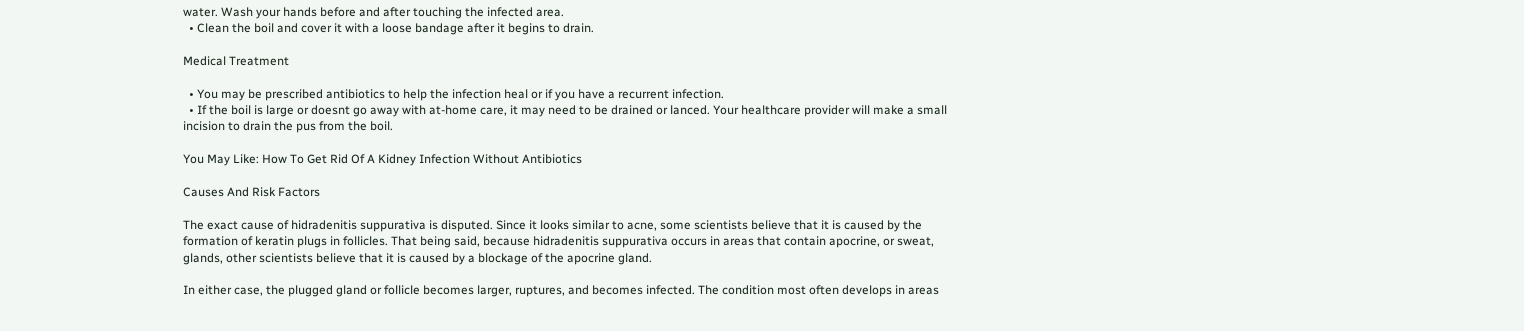water. Wash your hands before and after touching the infected area.
  • Clean the boil and cover it with a loose bandage after it begins to drain.

Medical Treatment

  • You may be prescribed antibiotics to help the infection heal or if you have a recurrent infection.
  • If the boil is large or doesnt go away with at-home care, it may need to be drained or lanced. Your healthcare provider will make a small incision to drain the pus from the boil.

You May Like: How To Get Rid Of A Kidney Infection Without Antibiotics

Causes And Risk Factors

The exact cause of hidradenitis suppurativa is disputed. Since it looks similar to acne, some scientists believe that it is caused by the formation of keratin plugs in follicles. That being said, because hidradenitis suppurativa occurs in areas that contain apocrine, or sweat, glands, other scientists believe that it is caused by a blockage of the apocrine gland.

In either case, the plugged gland or follicle becomes larger, ruptures, and becomes infected. The condition most often develops in areas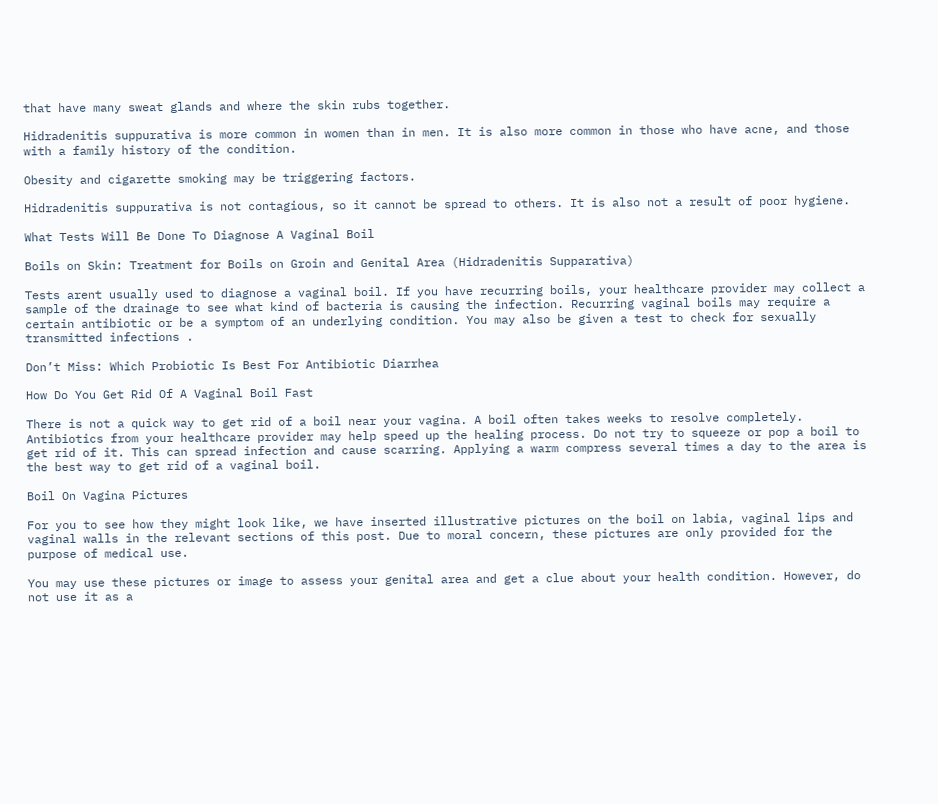that have many sweat glands and where the skin rubs together.

Hidradenitis suppurativa is more common in women than in men. It is also more common in those who have acne, and those with a family history of the condition.

Obesity and cigarette smoking may be triggering factors.

Hidradenitis suppurativa is not contagious, so it cannot be spread to others. It is also not a result of poor hygiene.

What Tests Will Be Done To Diagnose A Vaginal Boil

Boils on Skin: Treatment for Boils on Groin and Genital Area (Hidradenitis Supparativa)

Tests arent usually used to diagnose a vaginal boil. If you have recurring boils, your healthcare provider may collect a sample of the drainage to see what kind of bacteria is causing the infection. Recurring vaginal boils may require a certain antibiotic or be a symptom of an underlying condition. You may also be given a test to check for sexually transmitted infections .

Don’t Miss: Which Probiotic Is Best For Antibiotic Diarrhea

How Do You Get Rid Of A Vaginal Boil Fast

There is not a quick way to get rid of a boil near your vagina. A boil often takes weeks to resolve completely. Antibiotics from your healthcare provider may help speed up the healing process. Do not try to squeeze or pop a boil to get rid of it. This can spread infection and cause scarring. Applying a warm compress several times a day to the area is the best way to get rid of a vaginal boil.

Boil On Vagina Pictures

For you to see how they might look like, we have inserted illustrative pictures on the boil on labia, vaginal lips and vaginal walls in the relevant sections of this post. Due to moral concern, these pictures are only provided for the purpose of medical use.

You may use these pictures or image to assess your genital area and get a clue about your health condition. However, do not use it as a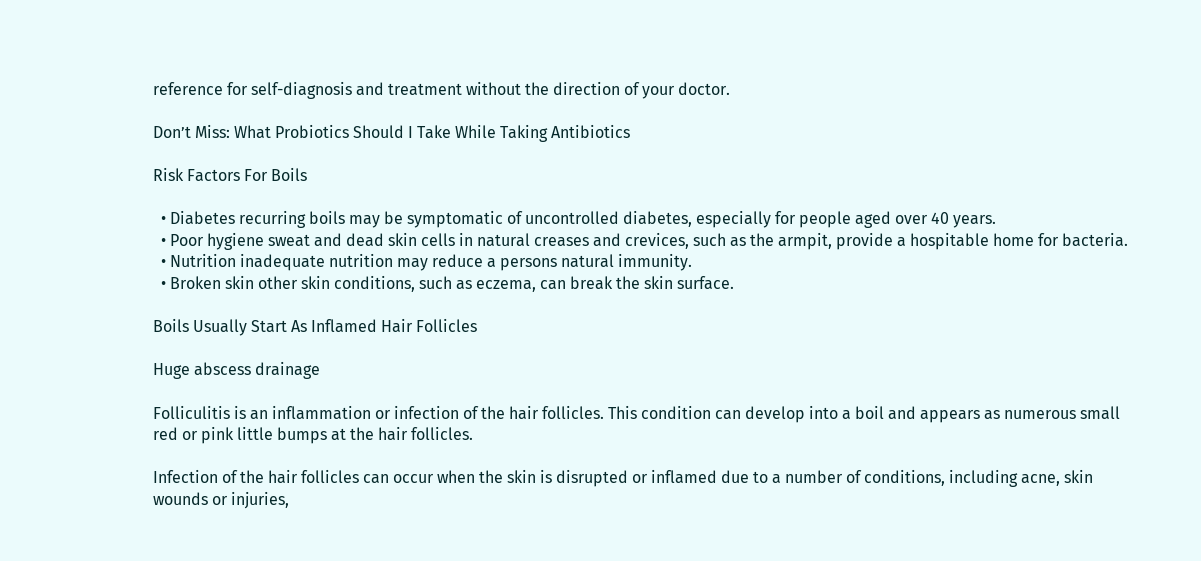reference for self-diagnosis and treatment without the direction of your doctor.

Don’t Miss: What Probiotics Should I Take While Taking Antibiotics

Risk Factors For Boils

  • Diabetes recurring boils may be symptomatic of uncontrolled diabetes, especially for people aged over 40 years.
  • Poor hygiene sweat and dead skin cells in natural creases and crevices, such as the armpit, provide a hospitable home for bacteria.
  • Nutrition inadequate nutrition may reduce a persons natural immunity.
  • Broken skin other skin conditions, such as eczema, can break the skin surface.

Boils Usually Start As Inflamed Hair Follicles

Huge abscess drainage

Folliculitis is an inflammation or infection of the hair follicles. This condition can develop into a boil and appears as numerous small red or pink little bumps at the hair follicles.

Infection of the hair follicles can occur when the skin is disrupted or inflamed due to a number of conditions, including acne, skin wounds or injuries,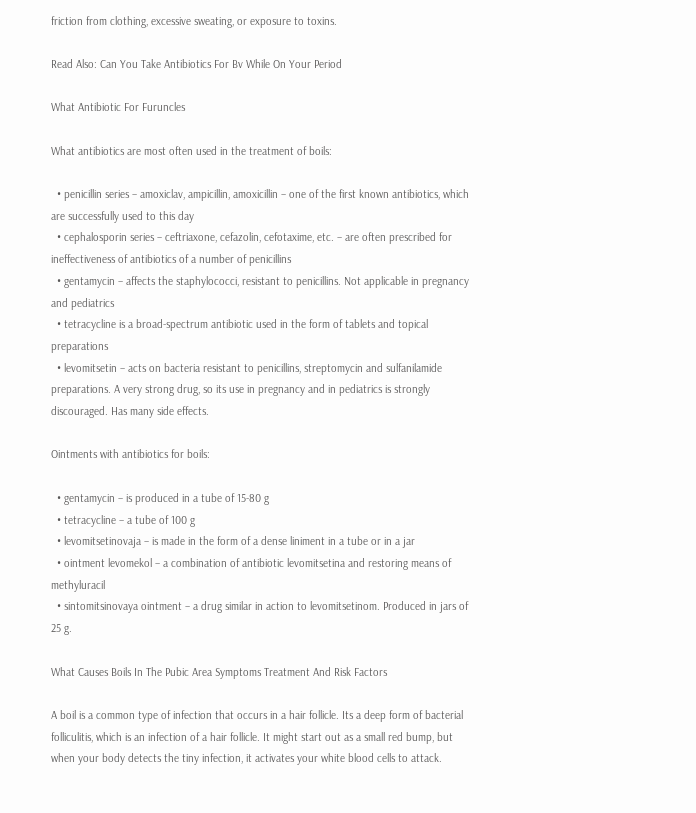friction from clothing, excessive sweating, or exposure to toxins.

Read Also: Can You Take Antibiotics For Bv While On Your Period

What Antibiotic For Furuncles

What antibiotics are most often used in the treatment of boils:

  • penicillin series – amoxiclav, ampicillin, amoxicillin – one of the first known antibiotics, which are successfully used to this day
  • cephalosporin series – ceftriaxone, cefazolin, cefotaxime, etc. – are often prescribed for ineffectiveness of antibiotics of a number of penicillins
  • gentamycin – affects the staphylococci, resistant to penicillins. Not applicable in pregnancy and pediatrics
  • tetracycline is a broad-spectrum antibiotic used in the form of tablets and topical preparations
  • levomitsetin – acts on bacteria resistant to penicillins, streptomycin and sulfanilamide preparations. A very strong drug, so its use in pregnancy and in pediatrics is strongly discouraged. Has many side effects.

Ointments with antibiotics for boils:

  • gentamycin – is produced in a tube of 15-80 g
  • tetracycline – a tube of 100 g
  • levomitsetinovaja – is made in the form of a dense liniment in a tube or in a jar
  • ointment levomekol – a combination of antibiotic levomitsetina and restoring means of methyluracil
  • sintomitsinovaya ointment – a drug similar in action to levomitsetinom. Produced in jars of 25 g.

What Causes Boils In The Pubic Area Symptoms Treatment And Risk Factors

A boil is a common type of infection that occurs in a hair follicle. Its a deep form of bacterial folliculitis, which is an infection of a hair follicle. It might start out as a small red bump, but when your body detects the tiny infection, it activates your white blood cells to attack.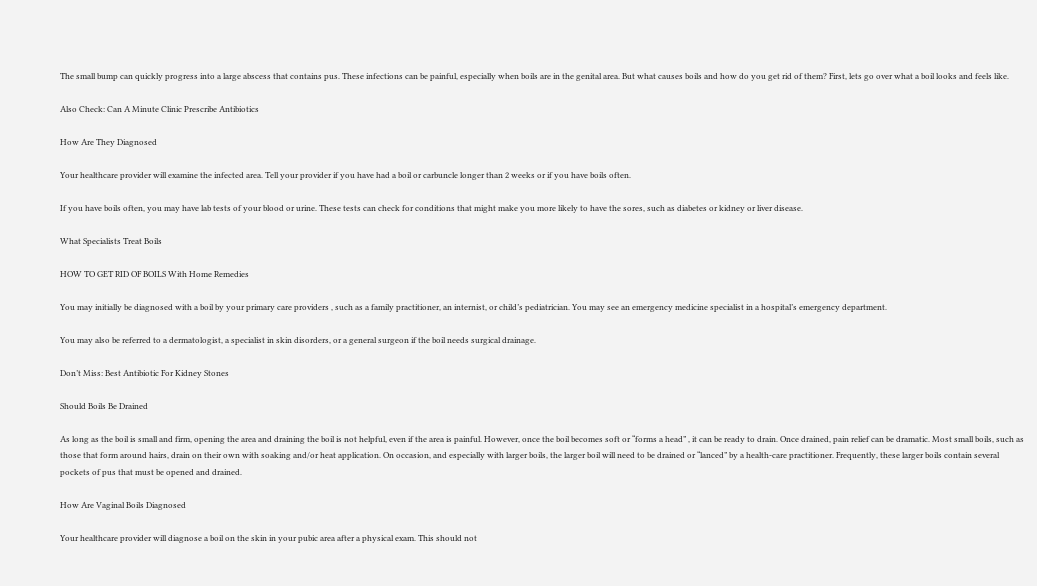The small bump can quickly progress into a large abscess that contains pus. These infections can be painful, especially when boils are in the genital area. But what causes boils and how do you get rid of them? First, lets go over what a boil looks and feels like.

Also Check: Can A Minute Clinic Prescribe Antibiotics

How Are They Diagnosed

Your healthcare provider will examine the infected area. Tell your provider if you have had a boil or carbuncle longer than 2 weeks or if you have boils often.

If you have boils often, you may have lab tests of your blood or urine. These tests can check for conditions that might make you more likely to have the sores, such as diabetes or kidney or liver disease.

What Specialists Treat Boils

HOW TO GET RID OF BOILS With Home Remedies

You may initially be diagnosed with a boil by your primary care providers , such as a family practitioner, an internist, or child’s pediatrician. You may see an emergency medicine specialist in a hospital’s emergency department.

You may also be referred to a dermatologist, a specialist in skin disorders, or a general surgeon if the boil needs surgical drainage.

Don’t Miss: Best Antibiotic For Kidney Stones

Should Boils Be Drained

As long as the boil is small and firm, opening the area and draining the boil is not helpful, even if the area is painful. However, once the boil becomes soft or “forms a head” , it can be ready to drain. Once drained, pain relief can be dramatic. Most small boils, such as those that form around hairs, drain on their own with soaking and/or heat application. On occasion, and especially with larger boils, the larger boil will need to be drained or “lanced” by a health-care practitioner. Frequently, these larger boils contain several pockets of pus that must be opened and drained.

How Are Vaginal Boils Diagnosed

Your healthcare provider will diagnose a boil on the skin in your pubic area after a physical exam. This should not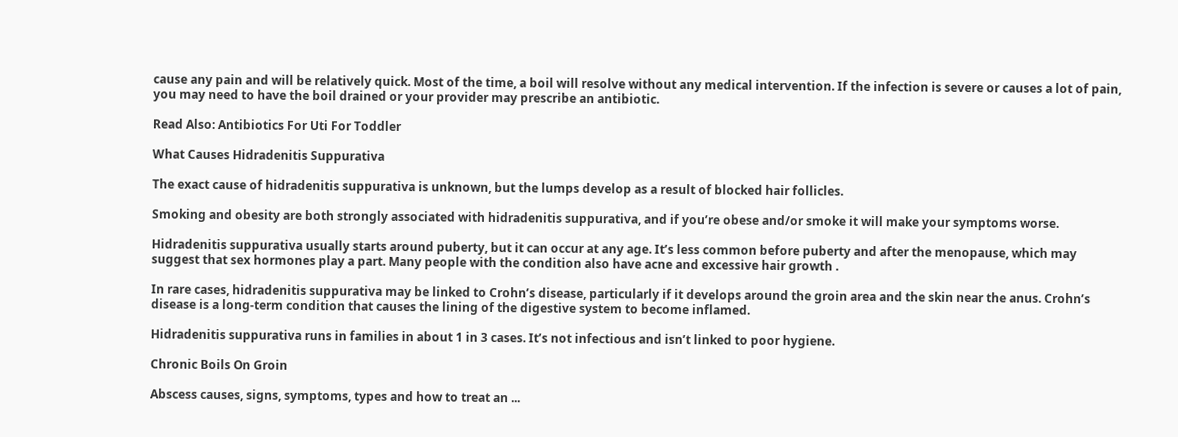cause any pain and will be relatively quick. Most of the time, a boil will resolve without any medical intervention. If the infection is severe or causes a lot of pain, you may need to have the boil drained or your provider may prescribe an antibiotic.

Read Also: Antibiotics For Uti For Toddler

What Causes Hidradenitis Suppurativa

The exact cause of hidradenitis suppurativa is unknown, but the lumps develop as a result of blocked hair follicles.

Smoking and obesity are both strongly associated with hidradenitis suppurativa, and if you’re obese and/or smoke it will make your symptoms worse.

Hidradenitis suppurativa usually starts around puberty, but it can occur at any age. It’s less common before puberty and after the menopause, which may suggest that sex hormones play a part. Many people with the condition also have acne and excessive hair growth .

In rare cases, hidradenitis suppurativa may be linked to Crohn’s disease, particularly if it develops around the groin area and the skin near the anus. Crohn’s disease is a long-term condition that causes the lining of the digestive system to become inflamed.

Hidradenitis suppurativa runs in families in about 1 in 3 cases. It’s not infectious and isn’t linked to poor hygiene.

Chronic Boils On Groin

Abscess causes, signs, symptoms, types and how to treat an ...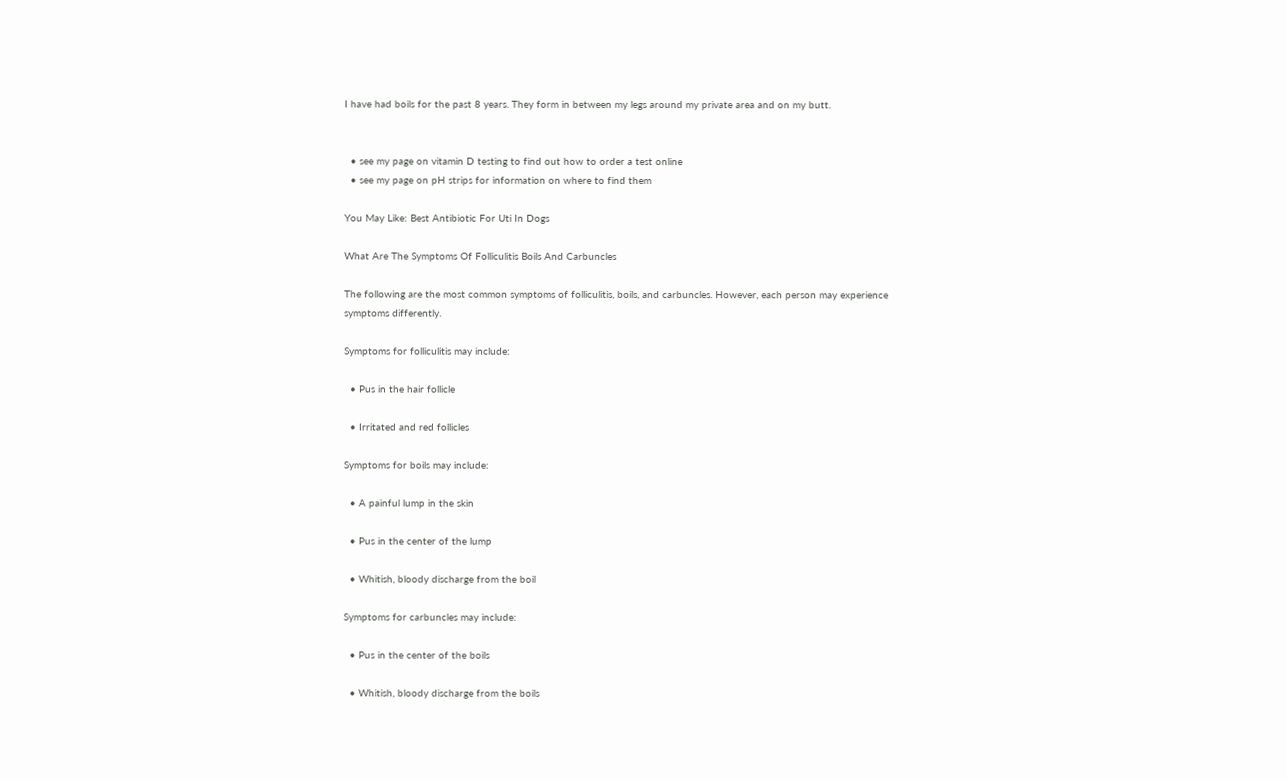I have had boils for the past 8 years. They form in between my legs around my private area and on my butt.


  • see my page on vitamin D testing to find out how to order a test online
  • see my page on pH strips for information on where to find them

You May Like: Best Antibiotic For Uti In Dogs

What Are The Symptoms Of Folliculitis Boils And Carbuncles

The following are the most common symptoms of folliculitis, boils, and carbuncles. However, each person may experience symptoms differently.

Symptoms for folliculitis may include:

  • Pus in the hair follicle

  • Irritated and red follicles

Symptoms for boils may include:

  • A painful lump in the skin

  • Pus in the center of the lump

  • Whitish, bloody discharge from the boil

Symptoms for carbuncles may include:

  • Pus in the center of the boils

  • Whitish, bloody discharge from the boils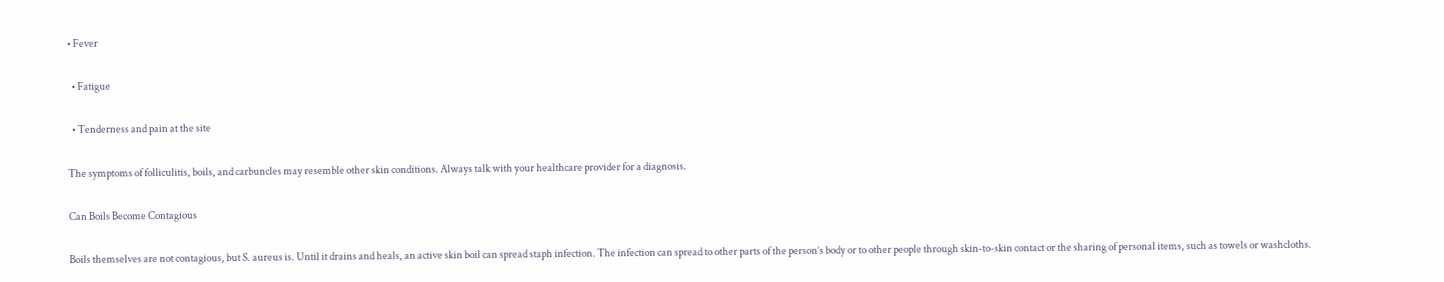• Fever

  • Fatigue

  • Tenderness and pain at the site

The symptoms of folliculitis, boils, and carbuncles may resemble other skin conditions. Always talk with your healthcare provider for a diagnosis.

Can Boils Become Contagious

Boils themselves are not contagious, but S. aureus is. Until it drains and heals, an active skin boil can spread staph infection. The infection can spread to other parts of the person’s body or to other people through skin-to-skin contact or the sharing of personal items, such as towels or washcloths.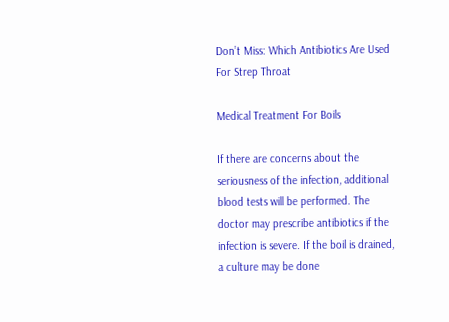Don’t Miss: Which Antibiotics Are Used For Strep Throat

Medical Treatment For Boils

If there are concerns about the seriousness of the infection, additional blood tests will be performed. The doctor may prescribe antibiotics if the infection is severe. If the boil is drained, a culture may be done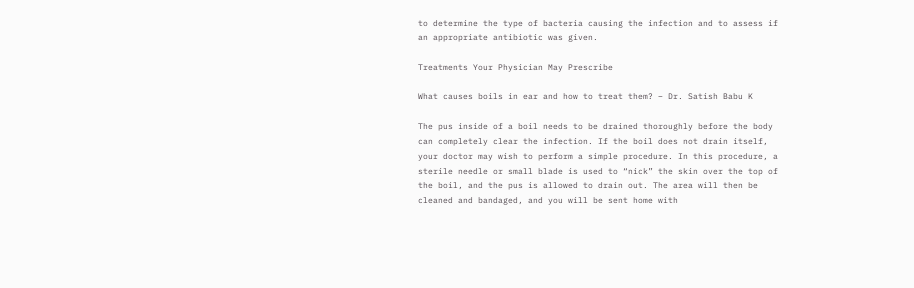to determine the type of bacteria causing the infection and to assess if an appropriate antibiotic was given.

Treatments Your Physician May Prescribe

What causes boils in ear and how to treat them? – Dr. Satish Babu K

The pus inside of a boil needs to be drained thoroughly before the body can completely clear the infection. If the boil does not drain itself, your doctor may wish to perform a simple procedure. In this procedure, a sterile needle or small blade is used to “nick” the skin over the top of the boil, and the pus is allowed to drain out. The area will then be cleaned and bandaged, and you will be sent home with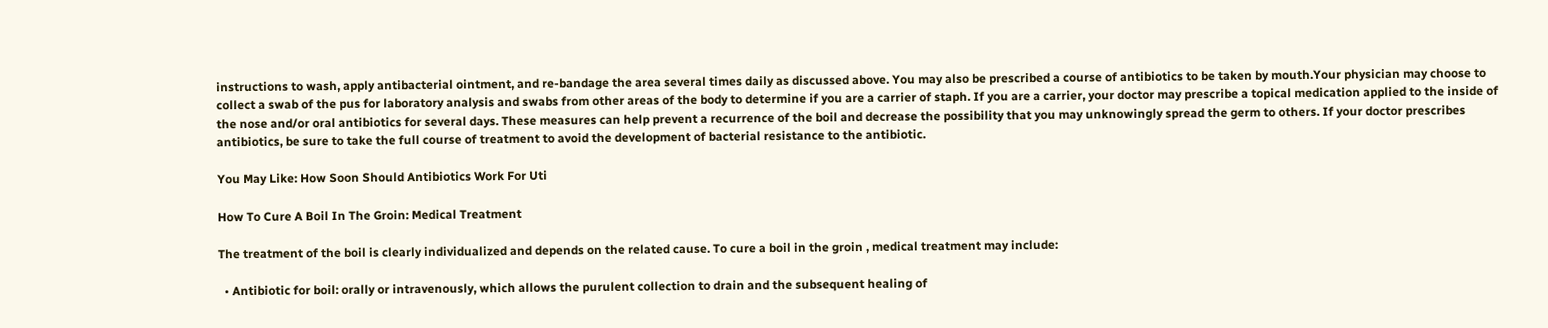instructions to wash, apply antibacterial ointment, and re-bandage the area several times daily as discussed above. You may also be prescribed a course of antibiotics to be taken by mouth.Your physician may choose to collect a swab of the pus for laboratory analysis and swabs from other areas of the body to determine if you are a carrier of staph. If you are a carrier, your doctor may prescribe a topical medication applied to the inside of the nose and/or oral antibiotics for several days. These measures can help prevent a recurrence of the boil and decrease the possibility that you may unknowingly spread the germ to others. If your doctor prescribes antibiotics, be sure to take the full course of treatment to avoid the development of bacterial resistance to the antibiotic.

You May Like: How Soon Should Antibiotics Work For Uti

How To Cure A Boil In The Groin: Medical Treatment

The treatment of the boil is clearly individualized and depends on the related cause. To cure a boil in the groin , medical treatment may include:

  • Antibiotic for boil: orally or intravenously, which allows the purulent collection to drain and the subsequent healing of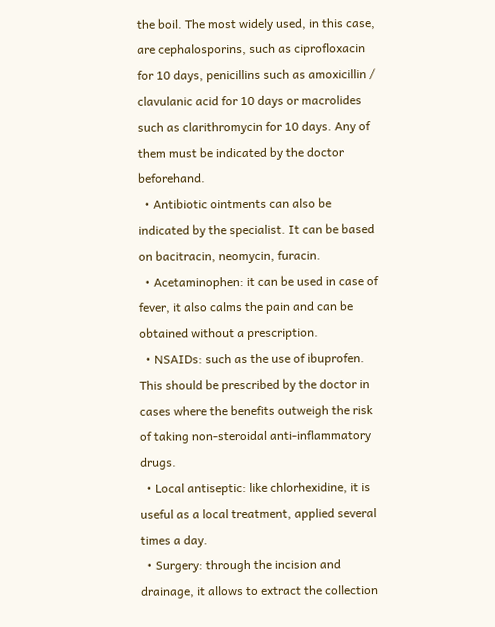the boil. The most widely used, in this case, are cephalosporins, such as ciprofloxacin for 10 days, penicillins such as amoxicillin / clavulanic acid for 10 days or macrolides such as clarithromycin for 10 days. Any of them must be indicated by the doctor beforehand.
  • Antibiotic ointments can also be indicated by the specialist. It can be based on bacitracin, neomycin, furacin.
  • Acetaminophen: it can be used in case of fever, it also calms the pain and can be obtained without a prescription.
  • NSAIDs: such as the use of ibuprofen. This should be prescribed by the doctor in cases where the benefits outweigh the risk of taking non-steroidal anti-inflammatory drugs.
  • Local antiseptic: like chlorhexidine, it is useful as a local treatment, applied several times a day.
  • Surgery: through the incision and drainage, it allows to extract the collection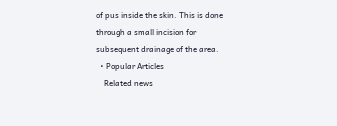of pus inside the skin. This is done through a small incision for subsequent drainage of the area.
  • Popular Articles
    Related news